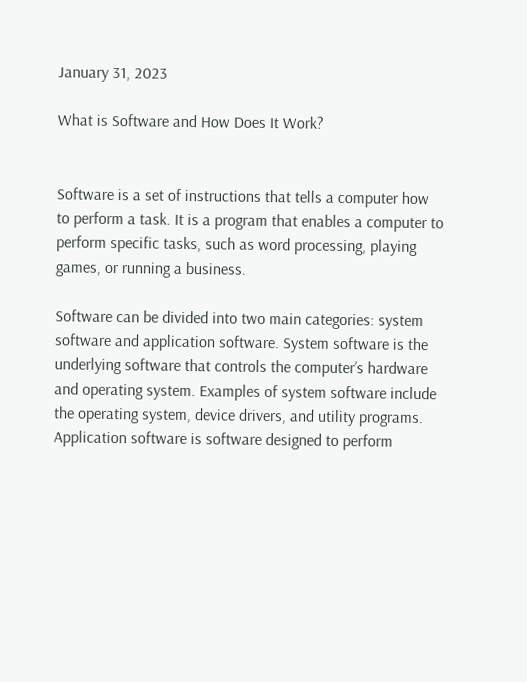January 31, 2023

What is Software and How Does It Work?


Software is a set of instructions that tells a computer how to perform a task. It is a program that enables a computer to perform specific tasks, such as word processing, playing games, or running a business.

Software can be divided into two main categories: system software and application software. System software is the underlying software that controls the computer’s hardware and operating system. Examples of system software include the operating system, device drivers, and utility programs. Application software is software designed to perform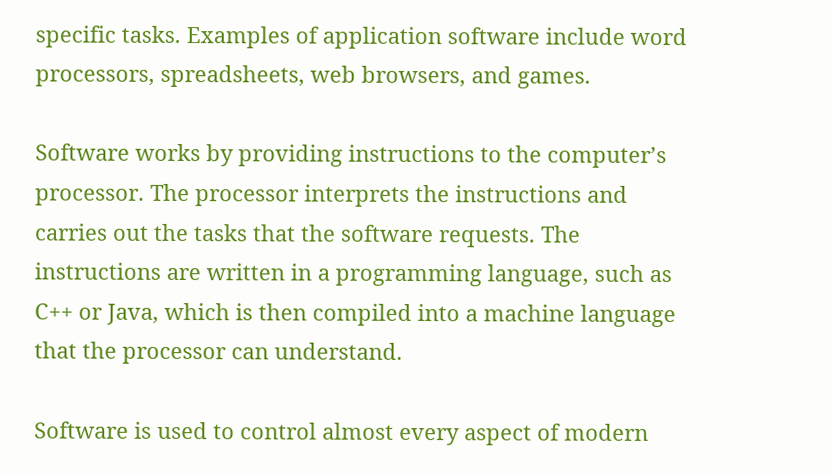specific tasks. Examples of application software include word processors, spreadsheets, web browsers, and games.

Software works by providing instructions to the computer’s processor. The processor interprets the instructions and carries out the tasks that the software requests. The instructions are written in a programming language, such as C++ or Java, which is then compiled into a machine language that the processor can understand.

Software is used to control almost every aspect of modern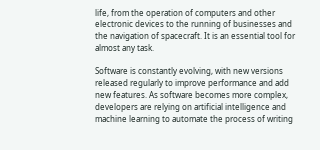life, from the operation of computers and other electronic devices to the running of businesses and the navigation of spacecraft. It is an essential tool for almost any task.

Software is constantly evolving, with new versions released regularly to improve performance and add new features. As software becomes more complex, developers are relying on artificial intelligence and machine learning to automate the process of writing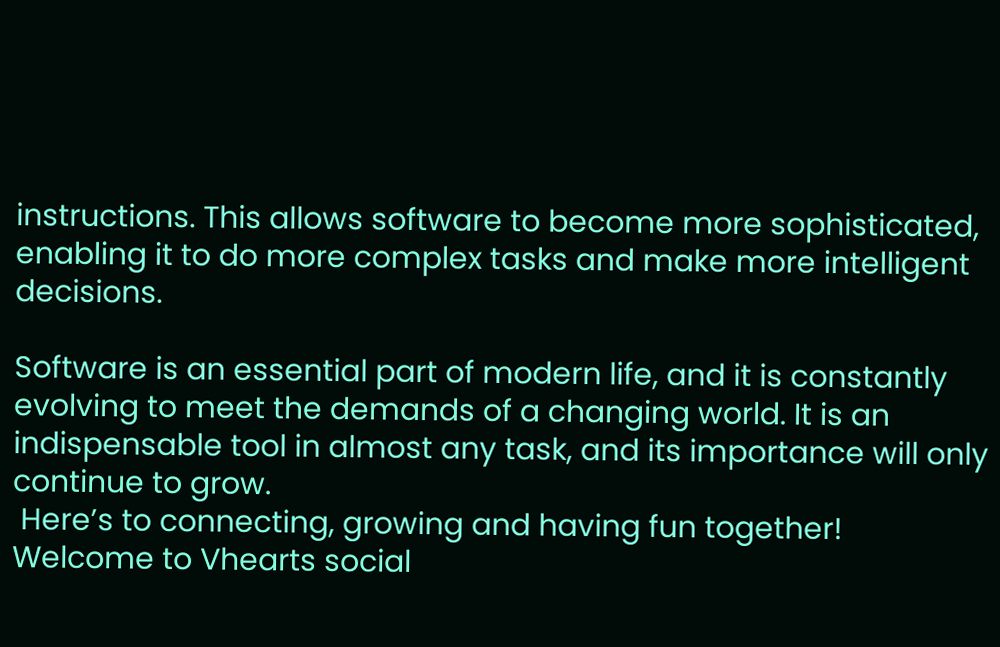instructions. This allows software to become more sophisticated, enabling it to do more complex tasks and make more intelligent decisions.

Software is an essential part of modern life, and it is constantly evolving to meet the demands of a changing world. It is an indispensable tool in almost any task, and its importance will only continue to grow.
 Here’s to connecting, growing and having fun together!  Welcome to Vhearts social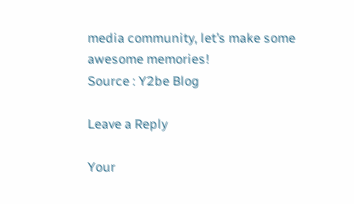media community, let’s make some awesome memories!
Source : Y2be Blog

Leave a Reply

Your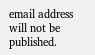email address will not be published.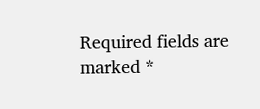Required fields are marked *